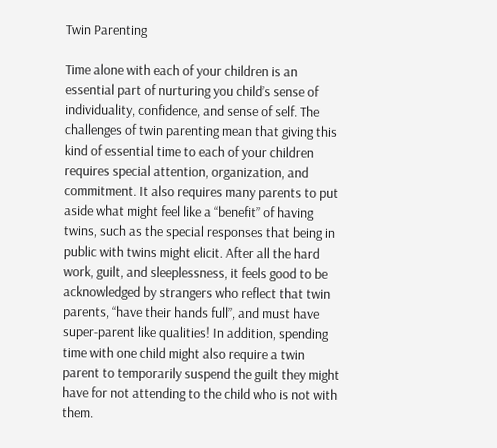Twin Parenting

Time alone with each of your children is an essential part of nurturing you child’s sense of individuality, confidence, and sense of self. The challenges of twin parenting mean that giving this kind of essential time to each of your children requires special attention, organization, and commitment. It also requires many parents to put aside what might feel like a “benefit” of having twins, such as the special responses that being in public with twins might elicit. After all the hard work, guilt, and sleeplessness, it feels good to be acknowledged by strangers who reflect that twin parents, “have their hands full”, and must have super-parent like qualities! In addition, spending time with one child might also require a twin parent to temporarily suspend the guilt they might have for not attending to the child who is not with them.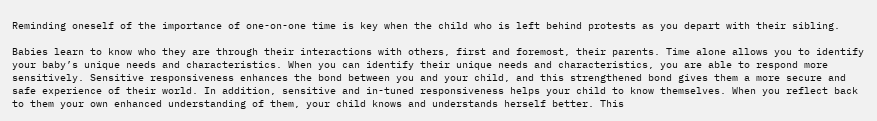Reminding oneself of the importance of one-on-one time is key when the child who is left behind protests as you depart with their sibling.

Babies learn to know who they are through their interactions with others, first and foremost, their parents. Time alone allows you to identify your baby’s unique needs and characteristics. When you can identify their unique needs and characteristics, you are able to respond more sensitively. Sensitive responsiveness enhances the bond between you and your child, and this strengthened bond gives them a more secure and safe experience of their world. In addition, sensitive and in-tuned responsiveness helps your child to know themselves. When you reflect back to them your own enhanced understanding of them, your child knows and understands herself better. This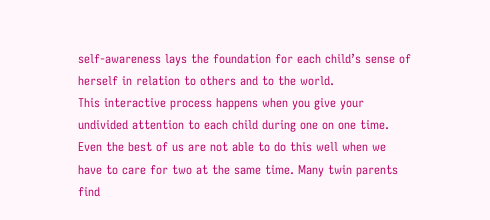self-awareness lays the foundation for each child’s sense of herself in relation to others and to the world.
This interactive process happens when you give your undivided attention to each child during one on one time. Even the best of us are not able to do this well when we  have to care for two at the same time. Many twin parents find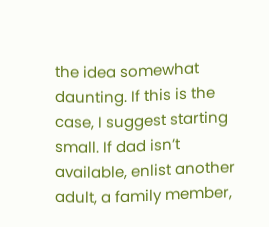the idea somewhat daunting. If this is the case, I suggest starting small. If dad isn’t available, enlist another adult, a family member,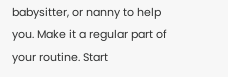babysitter, or nanny to help you. Make it a regular part of your routine. Start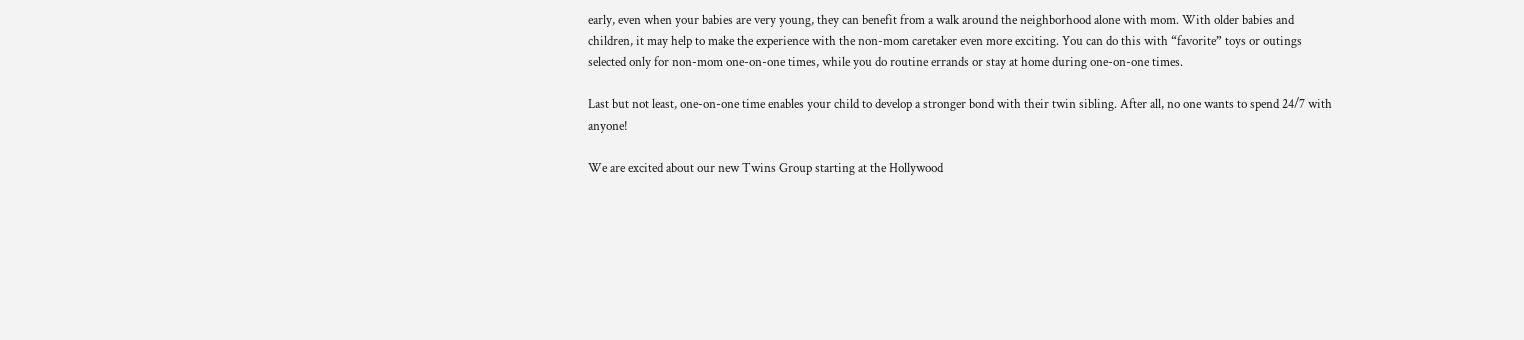early, even when your babies are very young, they can benefit from a walk around the neighborhood alone with mom. With older babies and children, it may help to make the experience with the non-mom caretaker even more exciting. You can do this with “favorite” toys or outings selected only for non-mom one-on-one times, while you do routine errands or stay at home during one-on-one times.

Last but not least, one-on-one time enables your child to develop a stronger bond with their twin sibling. After all, no one wants to spend 24/7 with anyone!

We are excited about our new Twins Group starting at the Hollywood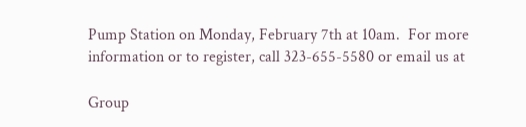Pump Station on Monday, February 7th at 10am.  For more information or to register, call 323-655-5580 or email us at

Group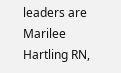leaders are   Marilee Hartling RN,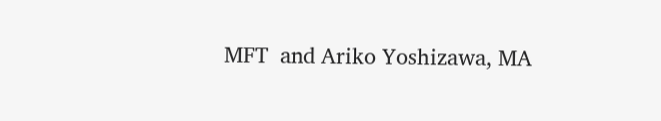MFT  and Ariko Yoshizawa, MA